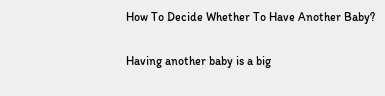How To Decide Whether To Have Another Baby?

Having another baby is a big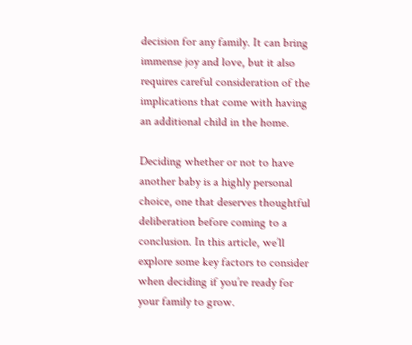decision for any family. It can bring immense joy and love, but it also requires careful consideration of the implications that come with having an additional child in the home.

Deciding whether or not to have another baby is a highly personal choice, one that deserves thoughtful deliberation before coming to a conclusion. In this article, we’ll explore some key factors to consider when deciding if you’re ready for your family to grow.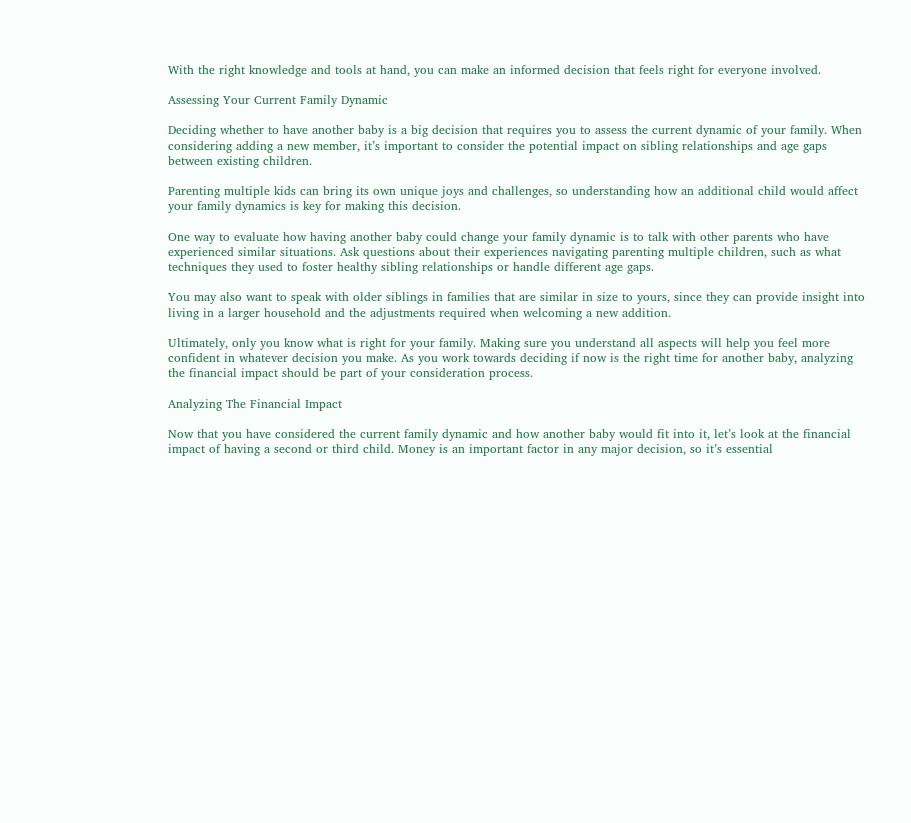With the right knowledge and tools at hand, you can make an informed decision that feels right for everyone involved.

Assessing Your Current Family Dynamic

Deciding whether to have another baby is a big decision that requires you to assess the current dynamic of your family. When considering adding a new member, it’s important to consider the potential impact on sibling relationships and age gaps between existing children.

Parenting multiple kids can bring its own unique joys and challenges, so understanding how an additional child would affect your family dynamics is key for making this decision.

One way to evaluate how having another baby could change your family dynamic is to talk with other parents who have experienced similar situations. Ask questions about their experiences navigating parenting multiple children, such as what techniques they used to foster healthy sibling relationships or handle different age gaps.

You may also want to speak with older siblings in families that are similar in size to yours, since they can provide insight into living in a larger household and the adjustments required when welcoming a new addition.

Ultimately, only you know what is right for your family. Making sure you understand all aspects will help you feel more confident in whatever decision you make. As you work towards deciding if now is the right time for another baby, analyzing the financial impact should be part of your consideration process.

Analyzing The Financial Impact

Now that you have considered the current family dynamic and how another baby would fit into it, let’s look at the financial impact of having a second or third child. Money is an important factor in any major decision, so it’s essential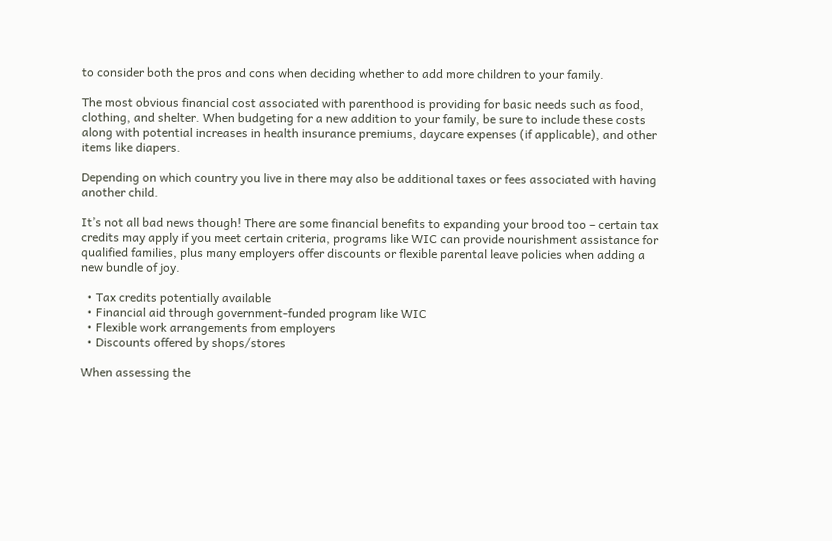to consider both the pros and cons when deciding whether to add more children to your family.

The most obvious financial cost associated with parenthood is providing for basic needs such as food, clothing, and shelter. When budgeting for a new addition to your family, be sure to include these costs along with potential increases in health insurance premiums, daycare expenses (if applicable), and other items like diapers.

Depending on which country you live in there may also be additional taxes or fees associated with having another child.

It’s not all bad news though! There are some financial benefits to expanding your brood too – certain tax credits may apply if you meet certain criteria, programs like WIC can provide nourishment assistance for qualified families, plus many employers offer discounts or flexible parental leave policies when adding a new bundle of joy.

  • Tax credits potentially available
  • Financial aid through government-funded program like WIC
  • Flexible work arrangements from employers
  • Discounts offered by shops/stores

When assessing the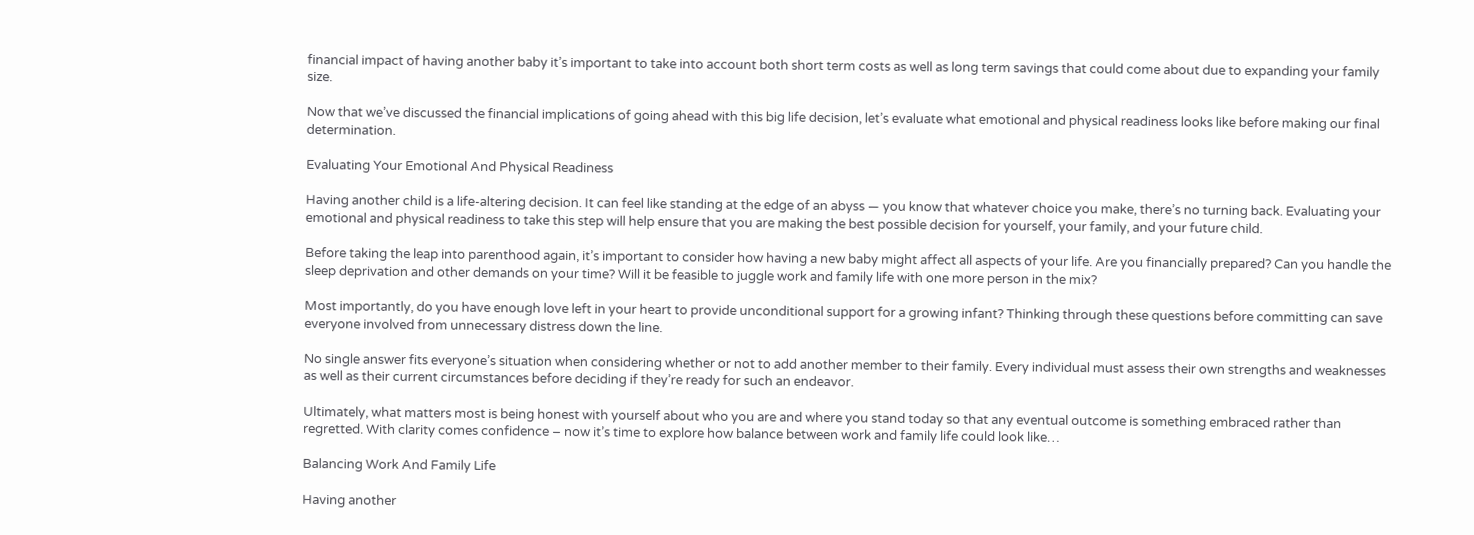financial impact of having another baby it’s important to take into account both short term costs as well as long term savings that could come about due to expanding your family size.

Now that we’ve discussed the financial implications of going ahead with this big life decision, let’s evaluate what emotional and physical readiness looks like before making our final determination.

Evaluating Your Emotional And Physical Readiness

Having another child is a life-altering decision. It can feel like standing at the edge of an abyss — you know that whatever choice you make, there’s no turning back. Evaluating your emotional and physical readiness to take this step will help ensure that you are making the best possible decision for yourself, your family, and your future child.

Before taking the leap into parenthood again, it’s important to consider how having a new baby might affect all aspects of your life. Are you financially prepared? Can you handle the sleep deprivation and other demands on your time? Will it be feasible to juggle work and family life with one more person in the mix?

Most importantly, do you have enough love left in your heart to provide unconditional support for a growing infant? Thinking through these questions before committing can save everyone involved from unnecessary distress down the line.

No single answer fits everyone’s situation when considering whether or not to add another member to their family. Every individual must assess their own strengths and weaknesses as well as their current circumstances before deciding if they’re ready for such an endeavor.

Ultimately, what matters most is being honest with yourself about who you are and where you stand today so that any eventual outcome is something embraced rather than regretted. With clarity comes confidence – now it’s time to explore how balance between work and family life could look like…

Balancing Work And Family Life

Having another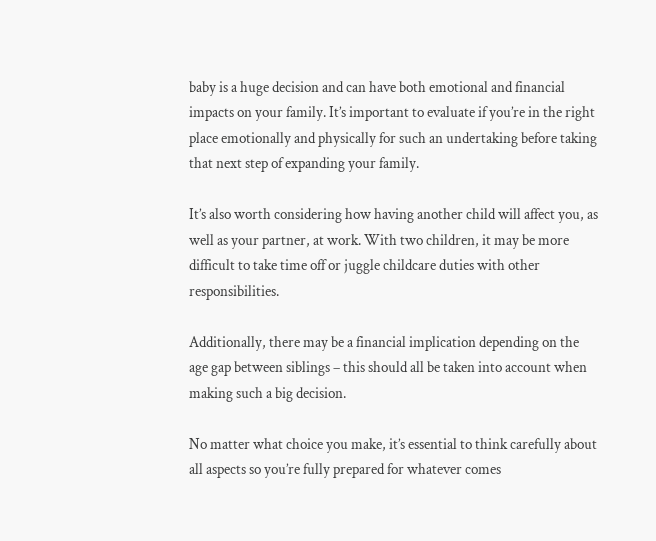baby is a huge decision and can have both emotional and financial impacts on your family. It’s important to evaluate if you’re in the right place emotionally and physically for such an undertaking before taking that next step of expanding your family.

It’s also worth considering how having another child will affect you, as well as your partner, at work. With two children, it may be more difficult to take time off or juggle childcare duties with other responsibilities.

Additionally, there may be a financial implication depending on the age gap between siblings – this should all be taken into account when making such a big decision.

No matter what choice you make, it’s essential to think carefully about all aspects so you’re fully prepared for whatever comes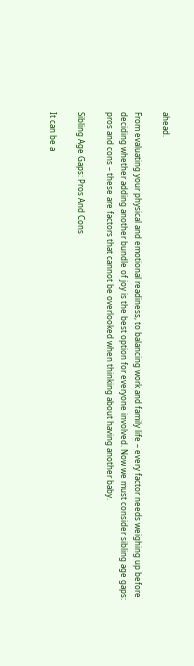ahead.

From evaluating your physical and emotional readiness, to balancing work and family life – every factor needs weighing up before deciding whether adding another bundle of joy is the best option for everyone involved. Now we must consider sibling age gaps: pros and cons – these are factors that cannot be overlooked when thinking about having another baby.

Sibling Age Gaps: Pros And Cons

It can be a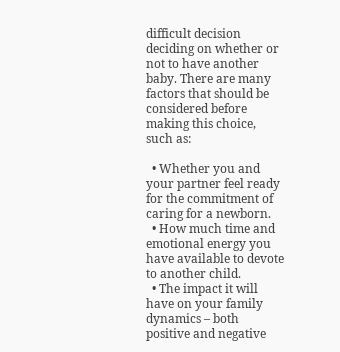difficult decision deciding on whether or not to have another baby. There are many factors that should be considered before making this choice, such as:

  • Whether you and your partner feel ready for the commitment of caring for a newborn.
  • How much time and emotional energy you have available to devote to another child.
  • The impact it will have on your family dynamics – both positive and negative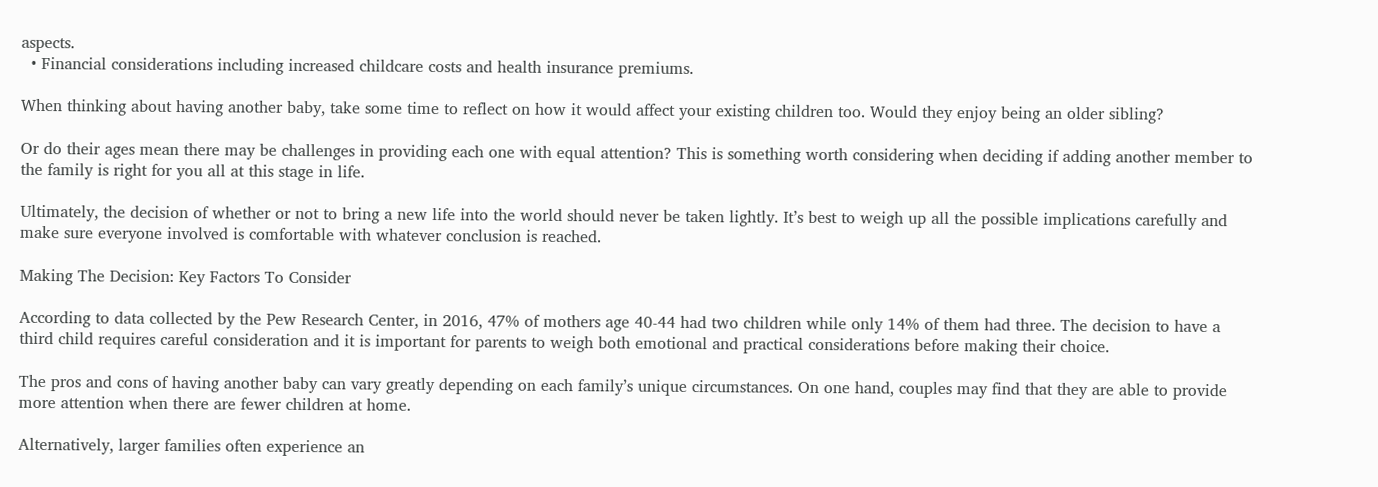aspects.
  • Financial considerations including increased childcare costs and health insurance premiums.

When thinking about having another baby, take some time to reflect on how it would affect your existing children too. Would they enjoy being an older sibling?

Or do their ages mean there may be challenges in providing each one with equal attention? This is something worth considering when deciding if adding another member to the family is right for you all at this stage in life.

Ultimately, the decision of whether or not to bring a new life into the world should never be taken lightly. It’s best to weigh up all the possible implications carefully and make sure everyone involved is comfortable with whatever conclusion is reached.

Making The Decision: Key Factors To Consider

According to data collected by the Pew Research Center, in 2016, 47% of mothers age 40-44 had two children while only 14% of them had three. The decision to have a third child requires careful consideration and it is important for parents to weigh both emotional and practical considerations before making their choice.

The pros and cons of having another baby can vary greatly depending on each family’s unique circumstances. On one hand, couples may find that they are able to provide more attention when there are fewer children at home.

Alternatively, larger families often experience an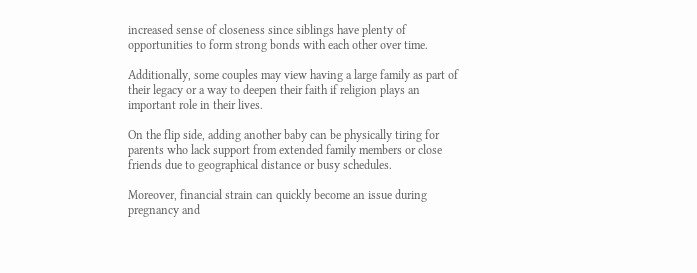increased sense of closeness since siblings have plenty of opportunities to form strong bonds with each other over time.

Additionally, some couples may view having a large family as part of their legacy or a way to deepen their faith if religion plays an important role in their lives.

On the flip side, adding another baby can be physically tiring for parents who lack support from extended family members or close friends due to geographical distance or busy schedules.

Moreover, financial strain can quickly become an issue during pregnancy and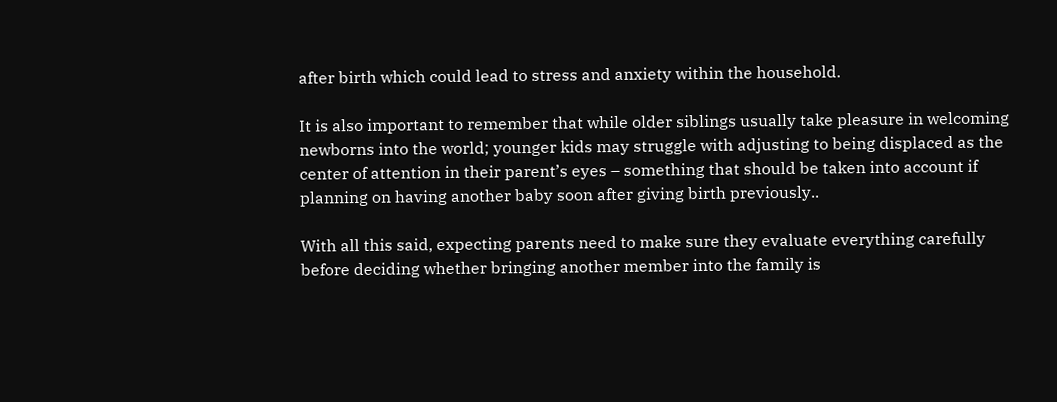after birth which could lead to stress and anxiety within the household.

It is also important to remember that while older siblings usually take pleasure in welcoming newborns into the world; younger kids may struggle with adjusting to being displaced as the center of attention in their parent’s eyes – something that should be taken into account if planning on having another baby soon after giving birth previously..

With all this said, expecting parents need to make sure they evaluate everything carefully before deciding whether bringing another member into the family is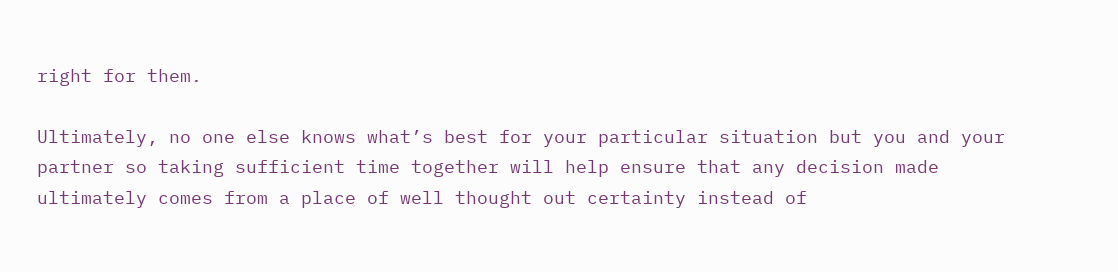right for them.

Ultimately, no one else knows what’s best for your particular situation but you and your partner so taking sufficient time together will help ensure that any decision made ultimately comes from a place of well thought out certainty instead of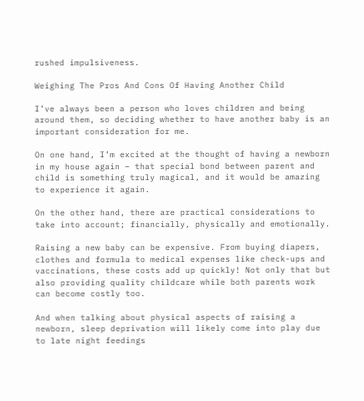rushed impulsiveness.

Weighing The Pros And Cons Of Having Another Child

I’ve always been a person who loves children and being around them, so deciding whether to have another baby is an important consideration for me.

On one hand, I’m excited at the thought of having a newborn in my house again – that special bond between parent and child is something truly magical, and it would be amazing to experience it again.

On the other hand, there are practical considerations to take into account; financially, physically and emotionally.

Raising a new baby can be expensive. From buying diapers, clothes and formula to medical expenses like check-ups and vaccinations, these costs add up quickly! Not only that but also providing quality childcare while both parents work can become costly too.

And when talking about physical aspects of raising a newborn, sleep deprivation will likely come into play due to late night feedings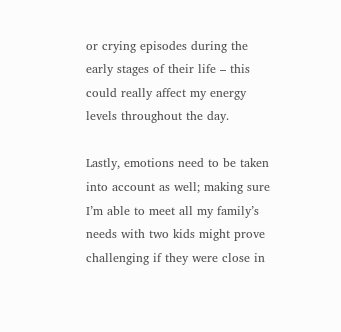or crying episodes during the early stages of their life – this could really affect my energy levels throughout the day.

Lastly, emotions need to be taken into account as well; making sure I’m able to meet all my family’s needs with two kids might prove challenging if they were close in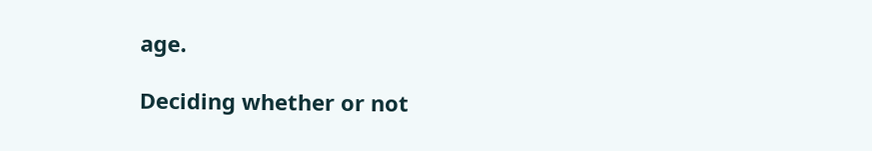age.

Deciding whether or not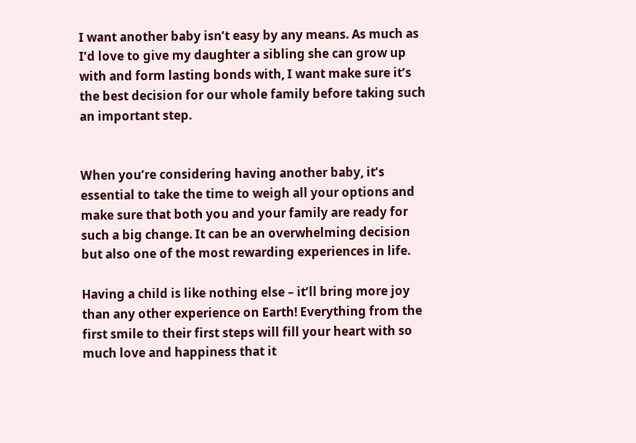I want another baby isn’t easy by any means. As much as I’d love to give my daughter a sibling she can grow up with and form lasting bonds with, I want make sure it’s the best decision for our whole family before taking such an important step.


When you’re considering having another baby, it’s essential to take the time to weigh all your options and make sure that both you and your family are ready for such a big change. It can be an overwhelming decision but also one of the most rewarding experiences in life.

Having a child is like nothing else – it’ll bring more joy than any other experience on Earth! Everything from the first smile to their first steps will fill your heart with so much love and happiness that it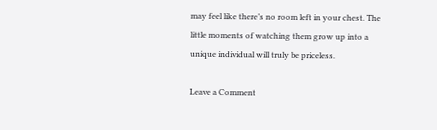may feel like there’s no room left in your chest. The little moments of watching them grow up into a unique individual will truly be priceless.

Leave a Comment